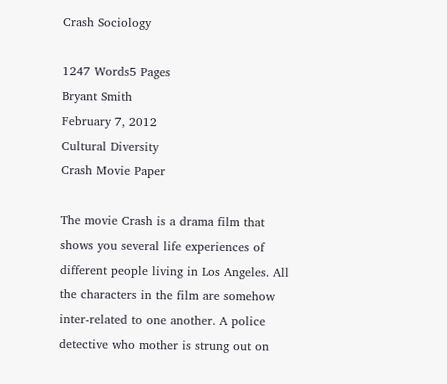Crash Sociology

1247 Words5 Pages
Bryant Smith
February 7, 2012
Cultural Diversity
Crash Movie Paper

The movie Crash is a drama film that shows you several life experiences of different people living in Los Angeles. All the characters in the film are somehow inter-related to one another. A police detective who mother is strung out on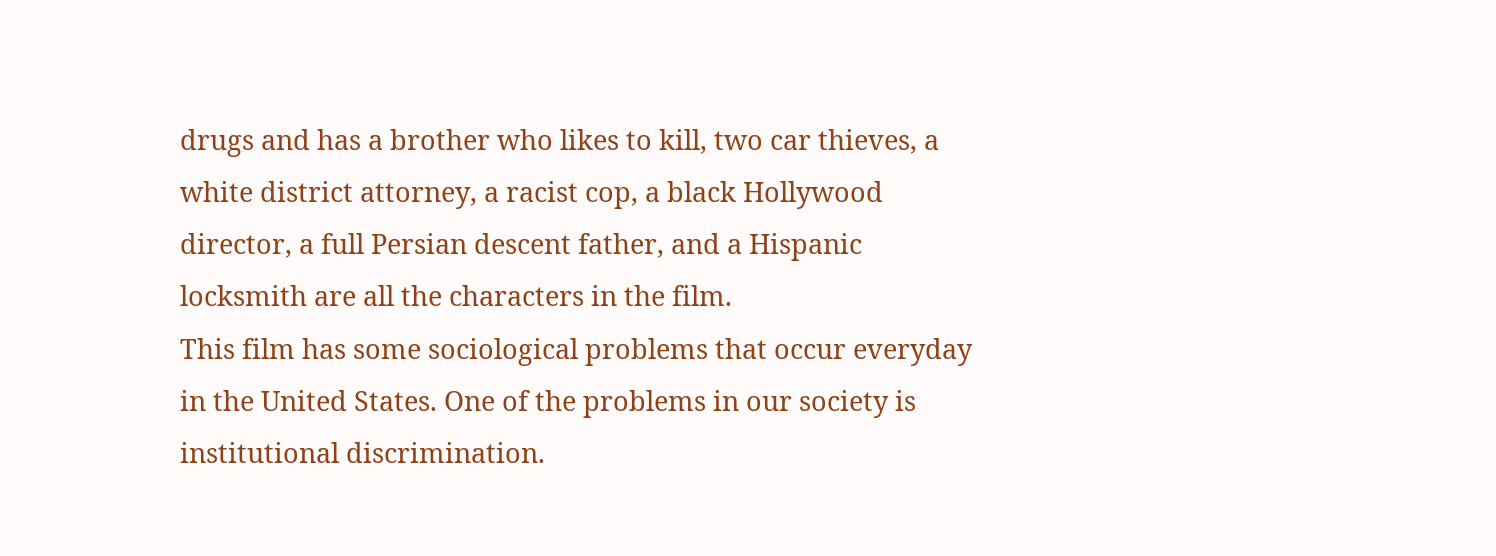drugs and has a brother who likes to kill, two car thieves, a white district attorney, a racist cop, a black Hollywood director, a full Persian descent father, and a Hispanic locksmith are all the characters in the film.
This film has some sociological problems that occur everyday in the United States. One of the problems in our society is institutional discrimination.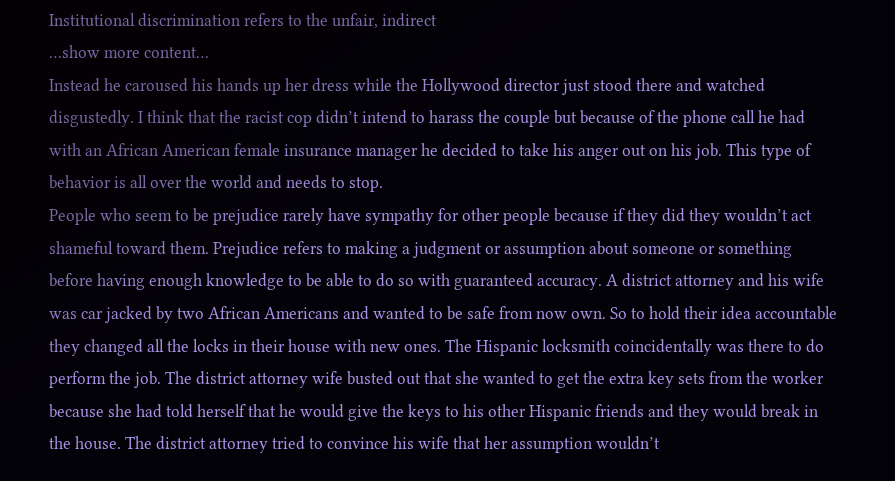Institutional discrimination refers to the unfair, indirect
…show more content…
Instead he caroused his hands up her dress while the Hollywood director just stood there and watched disgustedly. I think that the racist cop didn’t intend to harass the couple but because of the phone call he had with an African American female insurance manager he decided to take his anger out on his job. This type of behavior is all over the world and needs to stop.
People who seem to be prejudice rarely have sympathy for other people because if they did they wouldn’t act shameful toward them. Prejudice refers to making a judgment or assumption about someone or something before having enough knowledge to be able to do so with guaranteed accuracy. A district attorney and his wife was car jacked by two African Americans and wanted to be safe from now own. So to hold their idea accountable they changed all the locks in their house with new ones. The Hispanic locksmith coincidentally was there to do perform the job. The district attorney wife busted out that she wanted to get the extra key sets from the worker because she had told herself that he would give the keys to his other Hispanic friends and they would break in the house. The district attorney tried to convince his wife that her assumption wouldn’t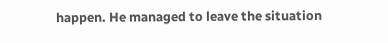happen. He managed to leave the situation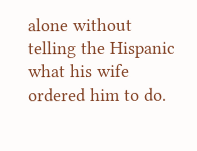alone without telling the Hispanic what his wife ordered him to do.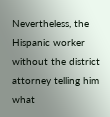Nevertheless, the Hispanic worker without the district attorney telling him what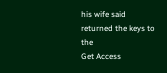his wife said returned the keys to the
Get Access